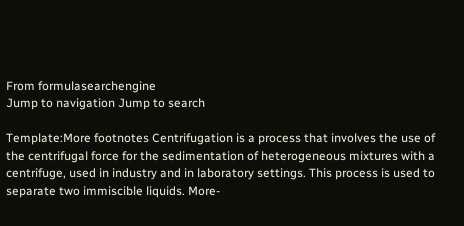From formulasearchengine
Jump to navigation Jump to search

Template:More footnotes Centrifugation is a process that involves the use of the centrifugal force for the sedimentation of heterogeneous mixtures with a centrifuge, used in industry and in laboratory settings. This process is used to separate two immiscible liquids. More-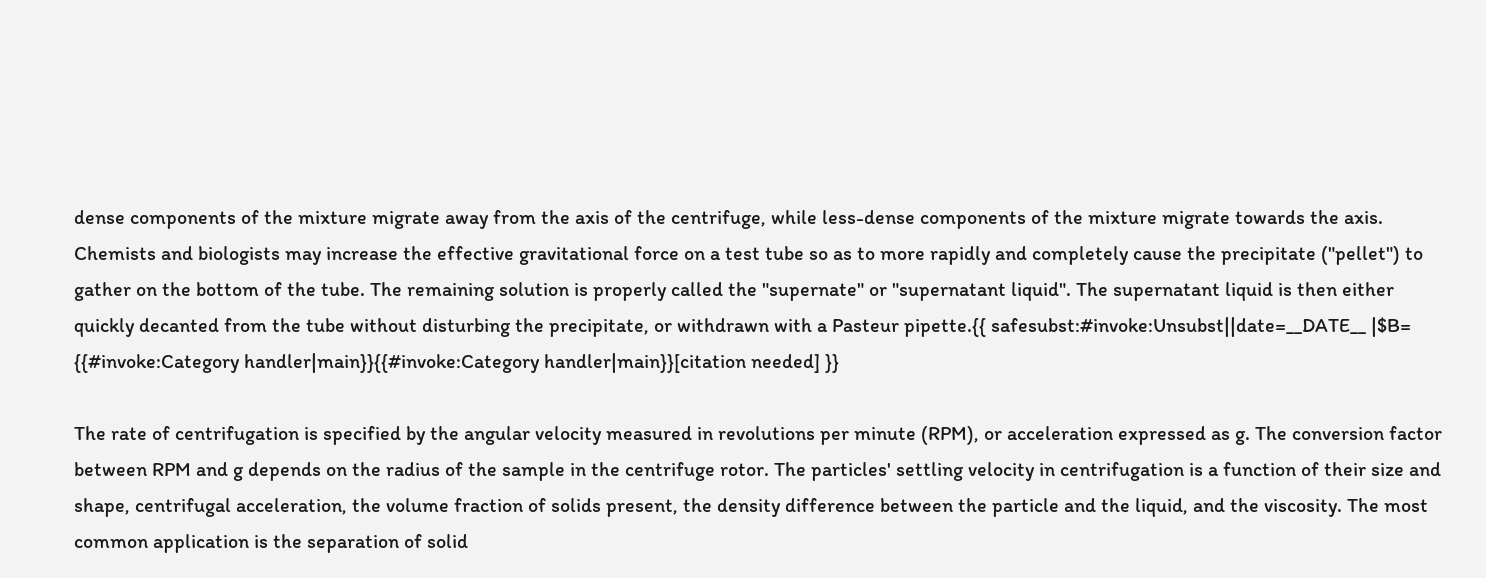dense components of the mixture migrate away from the axis of the centrifuge, while less-dense components of the mixture migrate towards the axis. Chemists and biologists may increase the effective gravitational force on a test tube so as to more rapidly and completely cause the precipitate ("pellet") to gather on the bottom of the tube. The remaining solution is properly called the "supernate" or "supernatant liquid". The supernatant liquid is then either quickly decanted from the tube without disturbing the precipitate, or withdrawn with a Pasteur pipette.{{ safesubst:#invoke:Unsubst||date=__DATE__ |$B= {{#invoke:Category handler|main}}{{#invoke:Category handler|main}}[citation needed] }}

The rate of centrifugation is specified by the angular velocity measured in revolutions per minute (RPM), or acceleration expressed as g. The conversion factor between RPM and g depends on the radius of the sample in the centrifuge rotor. The particles' settling velocity in centrifugation is a function of their size and shape, centrifugal acceleration, the volume fraction of solids present, the density difference between the particle and the liquid, and the viscosity. The most common application is the separation of solid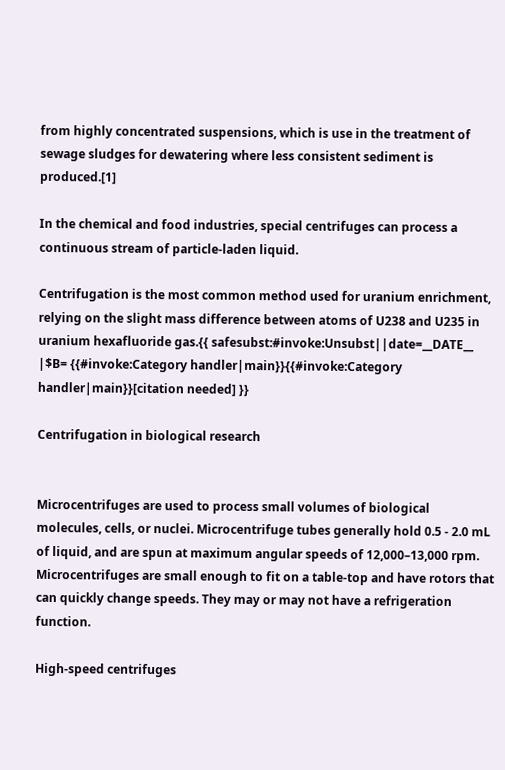from highly concentrated suspensions, which is use in the treatment of sewage sludges for dewatering where less consistent sediment is produced.[1]

In the chemical and food industries, special centrifuges can process a continuous stream of particle-laden liquid.

Centrifugation is the most common method used for uranium enrichment, relying on the slight mass difference between atoms of U238 and U235 in uranium hexafluoride gas.{{ safesubst:#invoke:Unsubst||date=__DATE__ |$B= {{#invoke:Category handler|main}}{{#invoke:Category handler|main}}[citation needed] }}

Centrifugation in biological research


Microcentrifuges are used to process small volumes of biological molecules, cells, or nuclei. Microcentrifuge tubes generally hold 0.5 - 2.0 mL of liquid, and are spun at maximum angular speeds of 12,000–13,000 rpm. Microcentrifuges are small enough to fit on a table-top and have rotors that can quickly change speeds. They may or may not have a refrigeration function.

High-speed centrifuges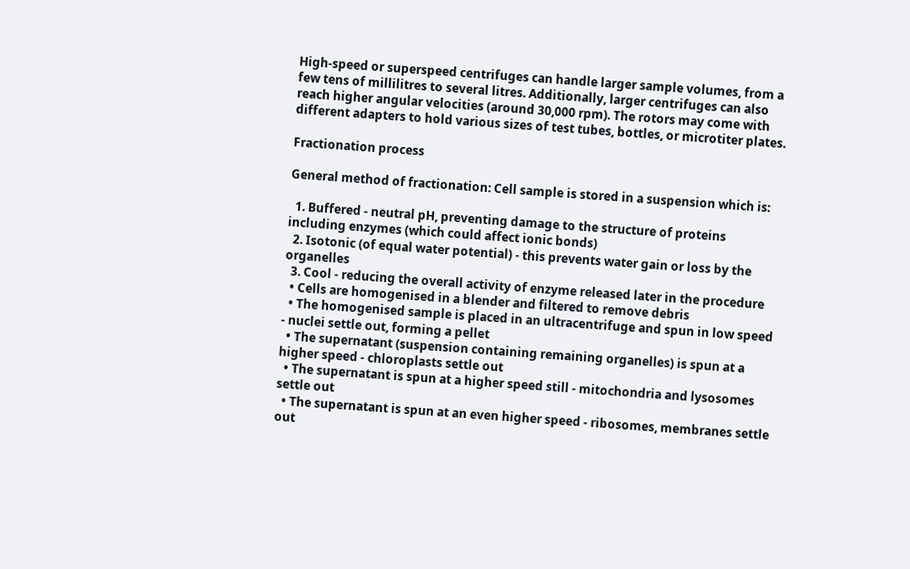High-speed or superspeed centrifuges can handle larger sample volumes, from a few tens of millilitres to several litres. Additionally, larger centrifuges can also reach higher angular velocities (around 30,000 rpm). The rotors may come with different adapters to hold various sizes of test tubes, bottles, or microtiter plates.

Fractionation process

General method of fractionation: Cell sample is stored in a suspension which is:

  1. Buffered - neutral pH, preventing damage to the structure of proteins including enzymes (which could affect ionic bonds)
  2. Isotonic (of equal water potential) - this prevents water gain or loss by the organelles
  3. Cool - reducing the overall activity of enzyme released later in the procedure
  • Cells are homogenised in a blender and filtered to remove debris
  • The homogenised sample is placed in an ultracentrifuge and spun in low speed - nuclei settle out, forming a pellet
  • The supernatant (suspension containing remaining organelles) is spun at a higher speed - chloroplasts settle out
  • The supernatant is spun at a higher speed still - mitochondria and lysosomes settle out
  • The supernatant is spun at an even higher speed - ribosomes, membranes settle out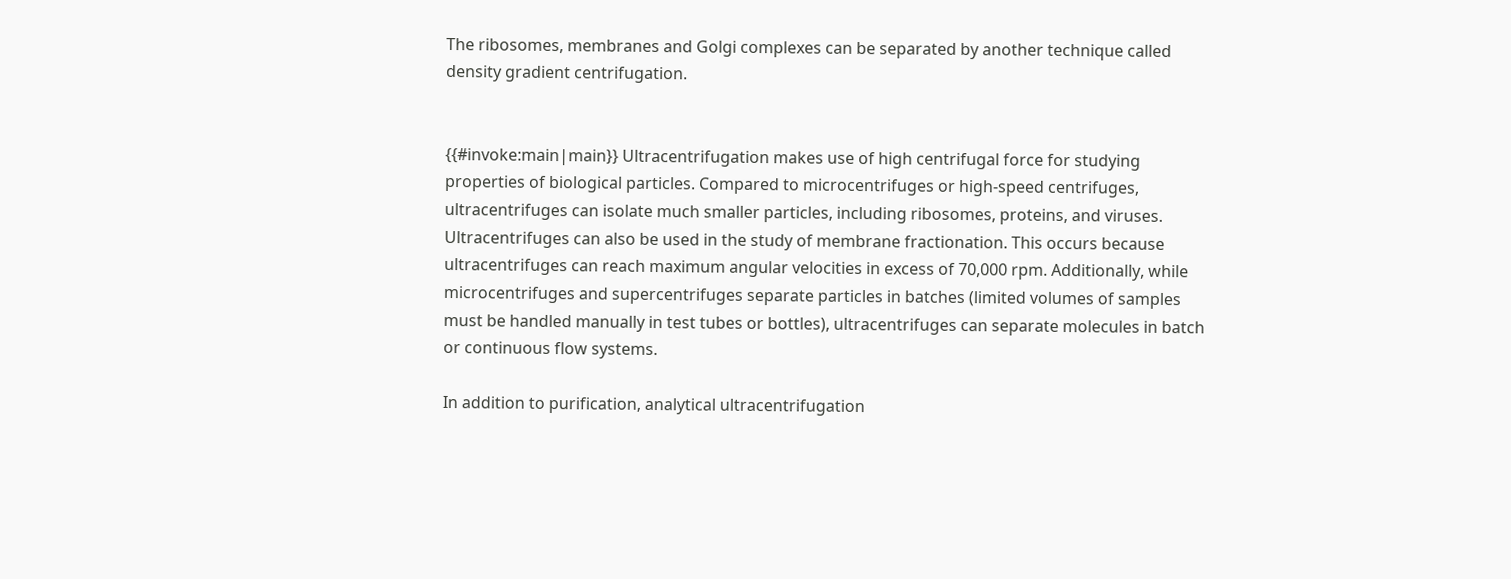The ribosomes, membranes and Golgi complexes can be separated by another technique called density gradient centrifugation.


{{#invoke:main|main}} Ultracentrifugation makes use of high centrifugal force for studying properties of biological particles. Compared to microcentrifuges or high-speed centrifuges, ultracentrifuges can isolate much smaller particles, including ribosomes, proteins, and viruses. Ultracentrifuges can also be used in the study of membrane fractionation. This occurs because ultracentrifuges can reach maximum angular velocities in excess of 70,000 rpm. Additionally, while microcentrifuges and supercentrifuges separate particles in batches (limited volumes of samples must be handled manually in test tubes or bottles), ultracentrifuges can separate molecules in batch or continuous flow systems.

In addition to purification, analytical ultracentrifugation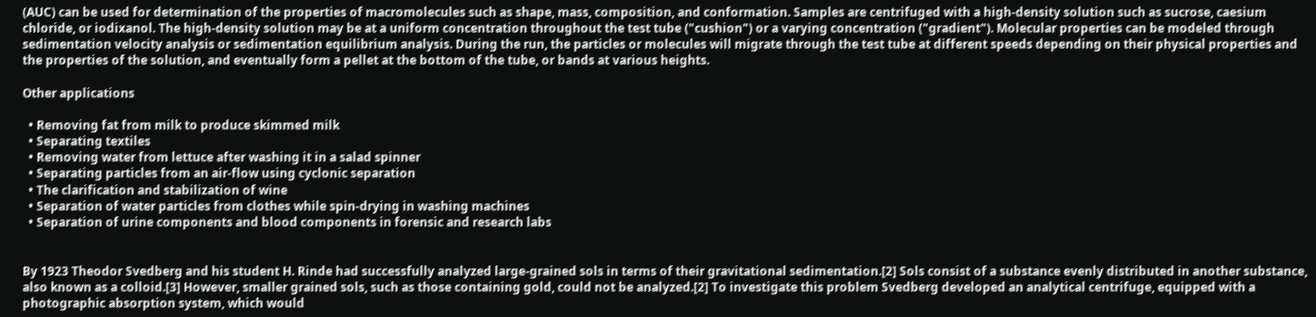(AUC) can be used for determination of the properties of macromolecules such as shape, mass, composition, and conformation. Samples are centrifuged with a high-density solution such as sucrose, caesium chloride, or iodixanol. The high-density solution may be at a uniform concentration throughout the test tube ("cushion") or a varying concentration ("gradient"). Molecular properties can be modeled through sedimentation velocity analysis or sedimentation equilibrium analysis. During the run, the particles or molecules will migrate through the test tube at different speeds depending on their physical properties and the properties of the solution, and eventually form a pellet at the bottom of the tube, or bands at various heights.

Other applications

  • Removing fat from milk to produce skimmed milk
  • Separating textiles
  • Removing water from lettuce after washing it in a salad spinner
  • Separating particles from an air-flow using cyclonic separation
  • The clarification and stabilization of wine
  • Separation of water particles from clothes while spin-drying in washing machines
  • Separation of urine components and blood components in forensic and research labs


By 1923 Theodor Svedberg and his student H. Rinde had successfully analyzed large-grained sols in terms of their gravitational sedimentation.[2] Sols consist of a substance evenly distributed in another substance, also known as a colloid.[3] However, smaller grained sols, such as those containing gold, could not be analyzed.[2] To investigate this problem Svedberg developed an analytical centrifuge, equipped with a photographic absorption system, which would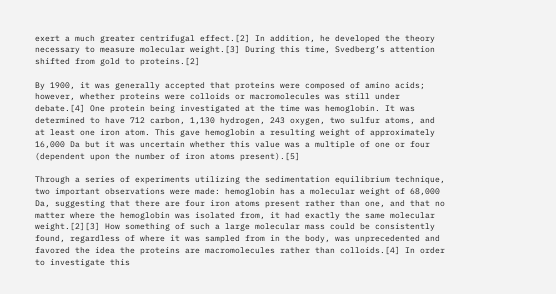exert a much greater centrifugal effect.[2] In addition, he developed the theory necessary to measure molecular weight.[3] During this time, Svedberg’s attention shifted from gold to proteins.[2]

By 1900, it was generally accepted that proteins were composed of amino acids; however, whether proteins were colloids or macromolecules was still under debate.[4] One protein being investigated at the time was hemoglobin. It was determined to have 712 carbon, 1,130 hydrogen, 243 oxygen, two sulfur atoms, and at least one iron atom. This gave hemoglobin a resulting weight of approximately 16,000 Da but it was uncertain whether this value was a multiple of one or four (dependent upon the number of iron atoms present).[5]

Through a series of experiments utilizing the sedimentation equilibrium technique, two important observations were made: hemoglobin has a molecular weight of 68,000 Da, suggesting that there are four iron atoms present rather than one, and that no matter where the hemoglobin was isolated from, it had exactly the same molecular weight.[2][3] How something of such a large molecular mass could be consistently found, regardless of where it was sampled from in the body, was unprecedented and favored the idea the proteins are macromolecules rather than colloids.[4] In order to investigate this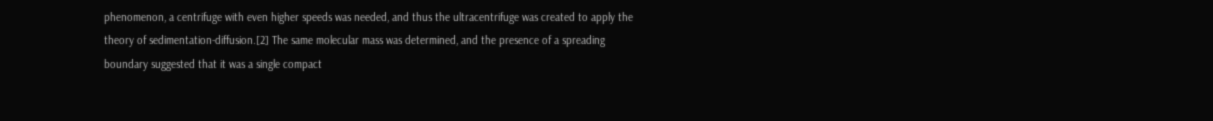phenomenon, a centrifuge with even higher speeds was needed, and thus the ultracentrifuge was created to apply the theory of sedimentation-diffusion.[2] The same molecular mass was determined, and the presence of a spreading boundary suggested that it was a single compact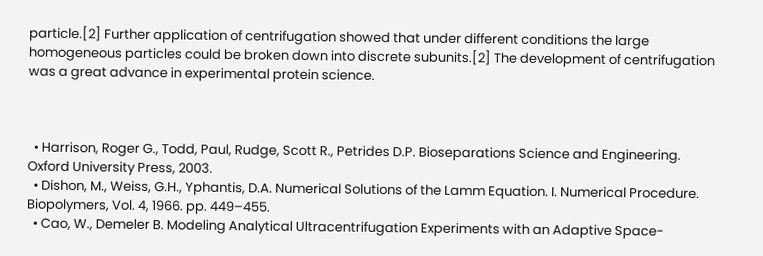particle.[2] Further application of centrifugation showed that under different conditions the large homogeneous particles could be broken down into discrete subunits.[2] The development of centrifugation was a great advance in experimental protein science.



  • Harrison, Roger G., Todd, Paul, Rudge, Scott R., Petrides D.P. Bioseparations Science and Engineering. Oxford University Press, 2003.
  • Dishon, M., Weiss, G.H., Yphantis, D.A. Numerical Solutions of the Lamm Equation. I. Numerical Procedure. Biopolymers, Vol. 4, 1966. pp. 449–455.
  • Cao, W., Demeler B. Modeling Analytical Ultracentrifugation Experiments with an Adaptive Space-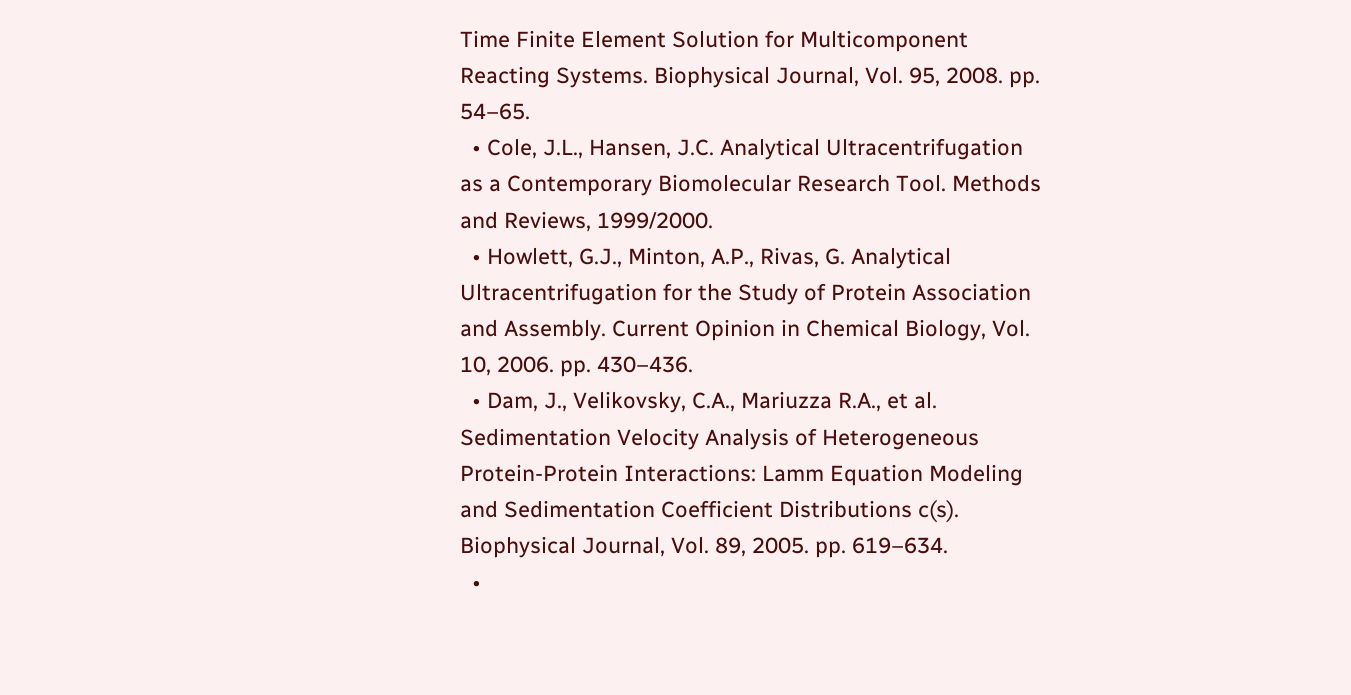Time Finite Element Solution for Multicomponent Reacting Systems. Biophysical Journal, Vol. 95, 2008. pp. 54–65.
  • Cole, J.L., Hansen, J.C. Analytical Ultracentrifugation as a Contemporary Biomolecular Research Tool. Methods and Reviews, 1999/2000.
  • Howlett, G.J., Minton, A.P., Rivas, G. Analytical Ultracentrifugation for the Study of Protein Association and Assembly. Current Opinion in Chemical Biology, Vol. 10, 2006. pp. 430–436.
  • Dam, J., Velikovsky, C.A., Mariuzza R.A., et al. Sedimentation Velocity Analysis of Heterogeneous Protein-Protein Interactions: Lamm Equation Modeling and Sedimentation Coefficient Distributions c(s). Biophysical Journal, Vol. 89, 2005. pp. 619–634.
  •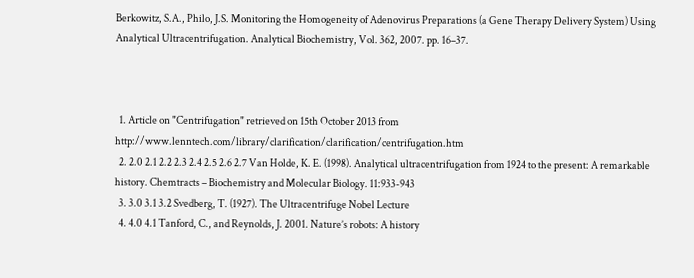Berkowitz, S.A., Philo, J.S. Monitoring the Homogeneity of Adenovirus Preparations (a Gene Therapy Delivery System) Using Analytical Ultracentrifugation. Analytical Biochemistry, Vol. 362, 2007. pp. 16–37.



  1. Article on "Centrifugation" retrieved on 15th October 2013 from http://www.lenntech.com/library/clarification/clarification/centrifugation.htm
  2. 2.0 2.1 2.2 2.3 2.4 2.5 2.6 2.7 Van Holde, K. E. (1998). Analytical ultracentrifugation from 1924 to the present: A remarkable history. Chemtracts – Biochemistry and Molecular Biology. 11:933-943
  3. 3.0 3.1 3.2 Svedberg, T. (1927). The Ultracentrifuge Nobel Lecture
  4. 4.0 4.1 Tanford, C., and Reynolds, J. 2001. Nature’s robots: A history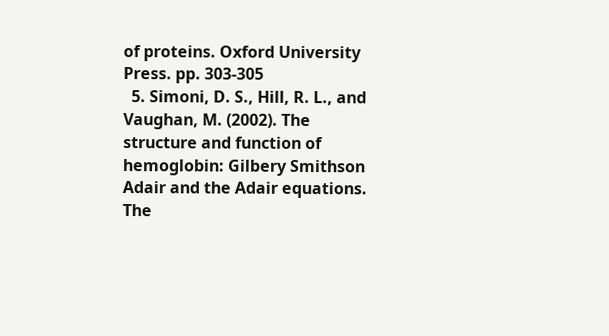of proteins. Oxford University Press. pp. 303-305
  5. Simoni, D. S., Hill, R. L., and Vaughan, M. (2002). The structure and function of hemoglobin: Gilbery Smithson Adair and the Adair equations. The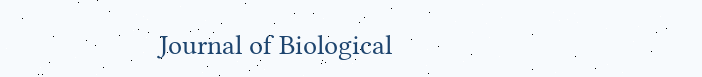Journal of Biological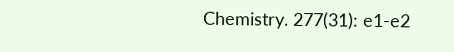Chemistry. 277(31): e1-e2